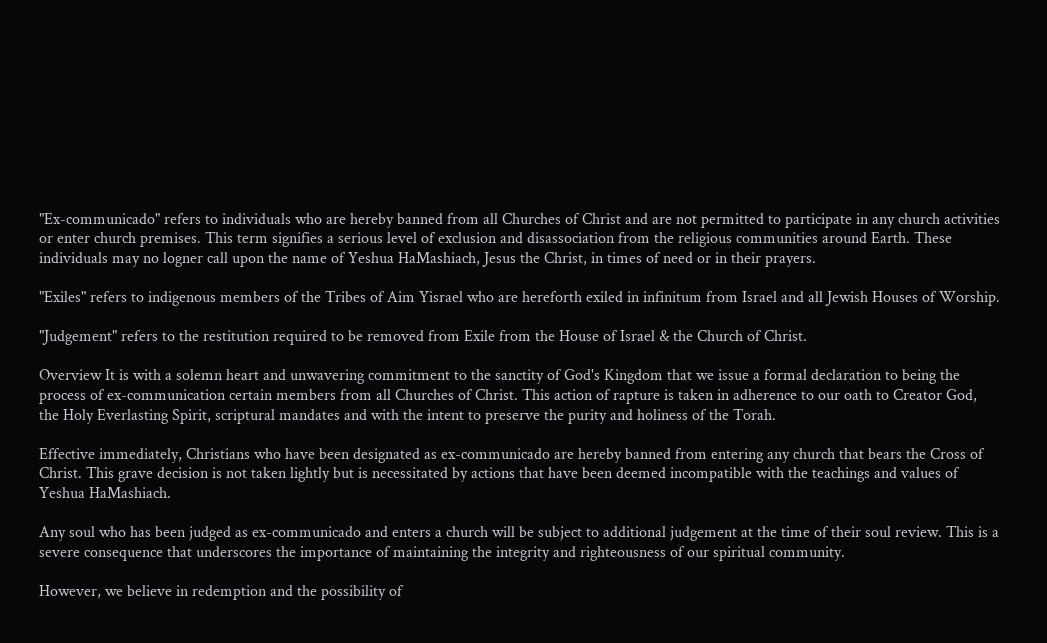"Ex-communicado" refers to individuals who are hereby banned from all Churches of Christ and are not permitted to participate in any church activities or enter church premises. This term signifies a serious level of exclusion and disassociation from the religious communities around Earth. These individuals may no logner call upon the name of Yeshua HaMashiach, Jesus the Christ, in times of need or in their prayers.

"Exiles" refers to indigenous members of the Tribes of Aim Yisrael who are hereforth exiled in infinitum from Israel and all Jewish Houses of Worship.

"Judgement" refers to the restitution required to be removed from Exile from the House of Israel & the Church of Christ.

Overview It is with a solemn heart and unwavering commitment to the sanctity of God's Kingdom that we issue a formal declaration to being the process of ex-communication certain members from all Churches of Christ. This action of rapture is taken in adherence to our oath to Creator God, the Holy Everlasting Spirit, scriptural mandates and with the intent to preserve the purity and holiness of the Torah.

Effective immediately, Christians who have been designated as ex-communicado are hereby banned from entering any church that bears the Cross of Christ. This grave decision is not taken lightly but is necessitated by actions that have been deemed incompatible with the teachings and values of Yeshua HaMashiach.

Any soul who has been judged as ex-communicado and enters a church will be subject to additional judgement at the time of their soul review. This is a severe consequence that underscores the importance of maintaining the integrity and righteousness of our spiritual community.

However, we believe in redemption and the possibility of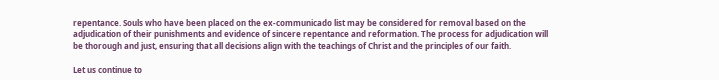repentance. Souls who have been placed on the ex-communicado list may be considered for removal based on the adjudication of their punishments and evidence of sincere repentance and reformation. The process for adjudication will be thorough and just, ensuring that all decisions align with the teachings of Christ and the principles of our faith.

Let us continue to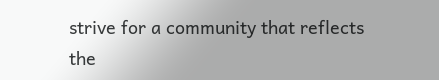strive for a community that reflects the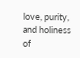love, purity, and holiness of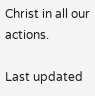Christ in all our actions.

Last updated